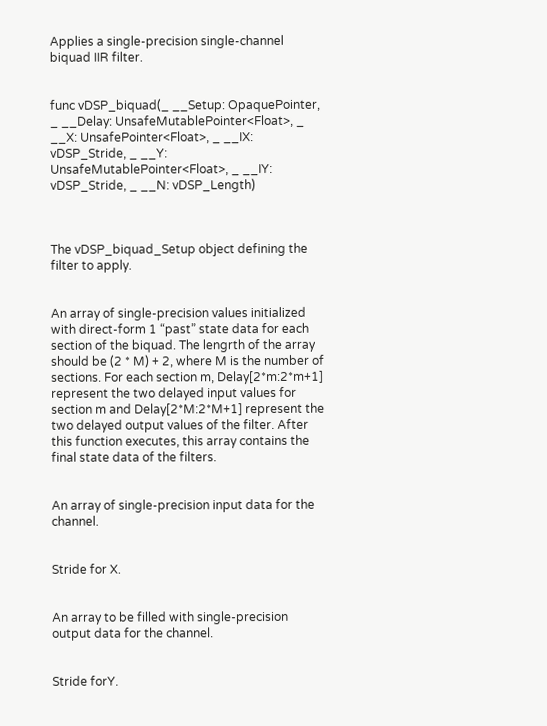Applies a single-precision single-channel biquad IIR filter.


func vDSP_biquad(_ __Setup: OpaquePointer, _ __Delay: UnsafeMutablePointer<Float>, _ __X: UnsafePointer<Float>, _ __IX: vDSP_Stride, _ __Y: UnsafeMutablePointer<Float>, _ __IY: vDSP_Stride, _ __N: vDSP_Length)



The vDSP_biquad_Setup object defining the filter to apply.


An array of single-precision values initialized with direct-form 1 “past” state data for each section of the biquad. The lengrth of the array should be (2 * M) + 2, where M is the number of sections. For each section m, Delay[2*m:2*m+1] represent the two delayed input values for section m and Delay[2*M:2*M+1] represent the two delayed output values of the filter. After this function executes, this array contains the final state data of the filters.


An array of single-precision input data for the channel.


Stride for X.


An array to be filled with single-precision output data for the channel.


Stride forY.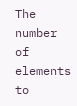The number of elements to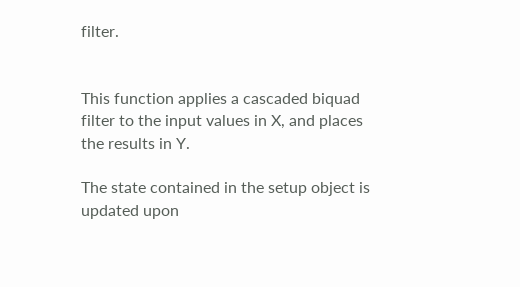filter.


This function applies a cascaded biquad filter to the input values in X, and places the results in Y.

The state contained in the setup object is updated upon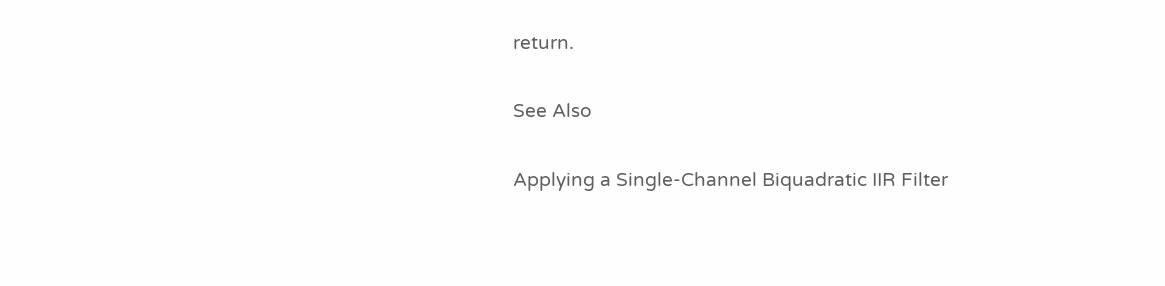return.

See Also

Applying a Single-Channel Biquadratic IIR Filter